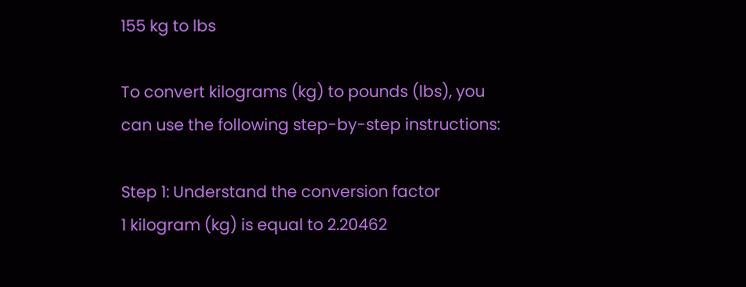155 kg to lbs

To convert kilograms (kg) to pounds (lbs), you can use the following step-by-step instructions:

Step 1: Understand the conversion factor
1 kilogram (kg) is equal to 2.20462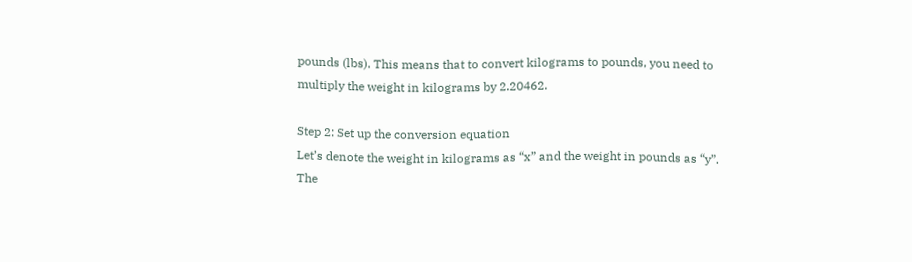pounds (lbs). This means that to convert kilograms to pounds, you need to multiply the weight in kilograms by 2.20462.

Step 2: Set up the conversion equation
Let’s denote the weight in kilograms as “x” and the weight in pounds as “y”. The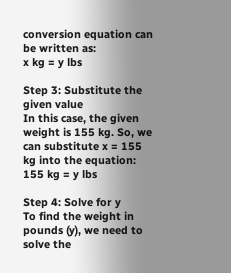conversion equation can be written as:
x kg = y lbs

Step 3: Substitute the given value
In this case, the given weight is 155 kg. So, we can substitute x = 155 kg into the equation:
155 kg = y lbs

Step 4: Solve for y
To find the weight in pounds (y), we need to solve the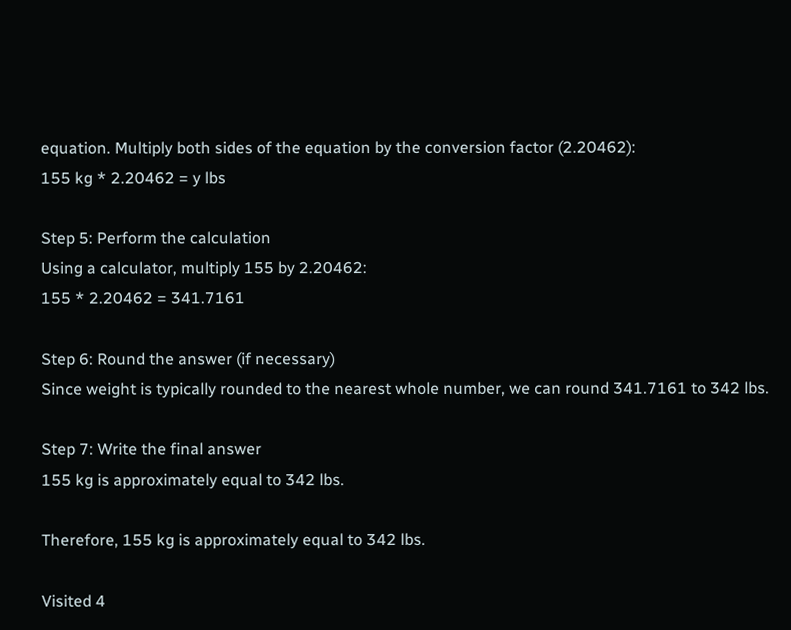equation. Multiply both sides of the equation by the conversion factor (2.20462):
155 kg * 2.20462 = y lbs

Step 5: Perform the calculation
Using a calculator, multiply 155 by 2.20462:
155 * 2.20462 = 341.7161

Step 6: Round the answer (if necessary)
Since weight is typically rounded to the nearest whole number, we can round 341.7161 to 342 lbs.

Step 7: Write the final answer
155 kg is approximately equal to 342 lbs.

Therefore, 155 kg is approximately equal to 342 lbs.

Visited 4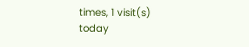times, 1 visit(s) today